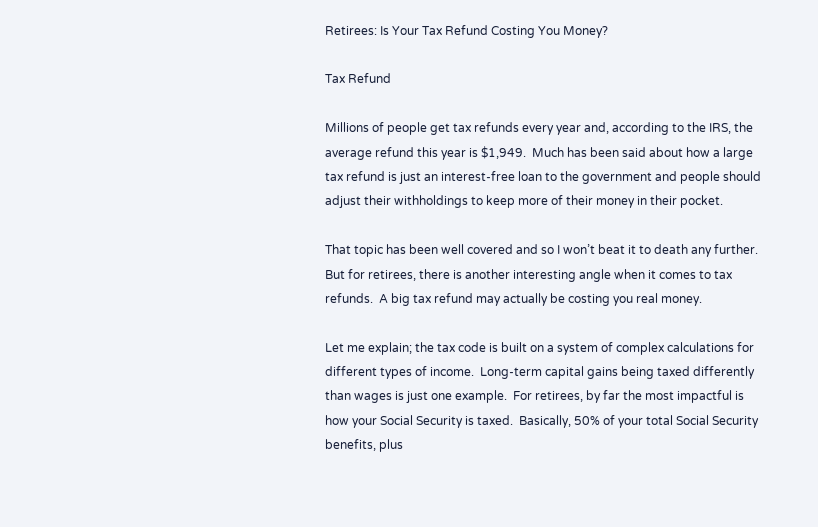Retirees: Is Your Tax Refund Costing You Money?

Tax Refund

Millions of people get tax refunds every year and, according to the IRS, the average refund this year is $1,949.  Much has been said about how a large tax refund is just an interest-free loan to the government and people should adjust their withholdings to keep more of their money in their pocket.

That topic has been well covered and so I won’t beat it to death any further.  But for retirees, there is another interesting angle when it comes to tax refunds.  A big tax refund may actually be costing you real money.

Let me explain; the tax code is built on a system of complex calculations for different types of income.  Long-term capital gains being taxed differently than wages is just one example.  For retirees, by far the most impactful is how your Social Security is taxed.  Basically, 50% of your total Social Security benefits, plus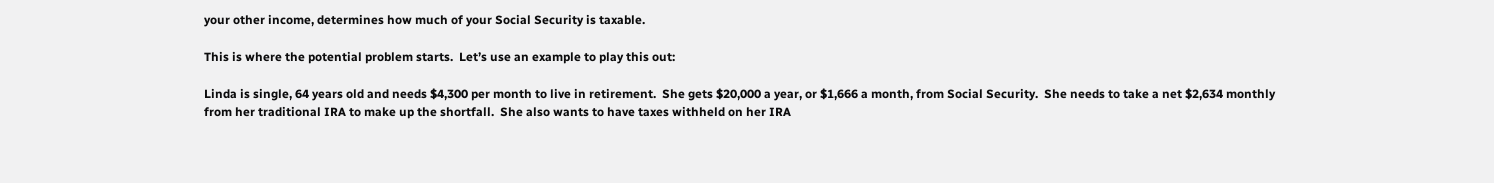your other income, determines how much of your Social Security is taxable.

This is where the potential problem starts.  Let’s use an example to play this out:

Linda is single, 64 years old and needs $4,300 per month to live in retirement.  She gets $20,000 a year, or $1,666 a month, from Social Security.  She needs to take a net $2,634 monthly from her traditional IRA to make up the shortfall.  She also wants to have taxes withheld on her IRA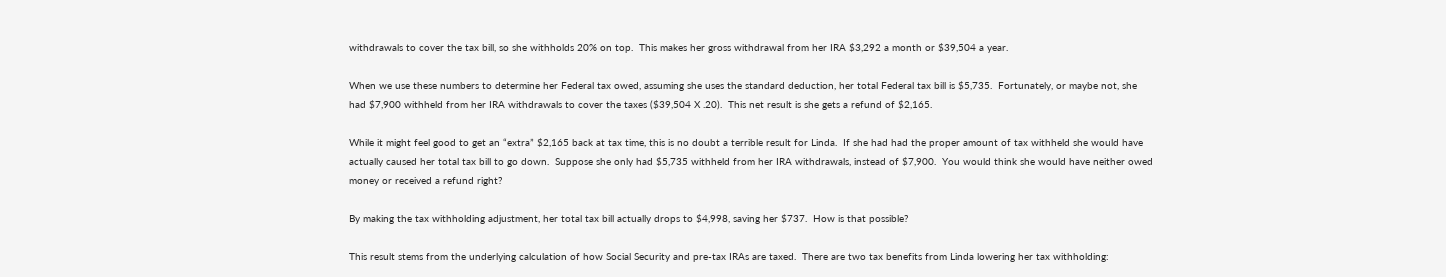withdrawals to cover the tax bill, so she withholds 20% on top.  This makes her gross withdrawal from her IRA $3,292 a month or $39,504 a year.

When we use these numbers to determine her Federal tax owed, assuming she uses the standard deduction, her total Federal tax bill is $5,735.  Fortunately, or maybe not, she had $7,900 withheld from her IRA withdrawals to cover the taxes ($39,504 X .20).  This net result is she gets a refund of $2,165.

While it might feel good to get an “extra” $2,165 back at tax time, this is no doubt a terrible result for Linda.  If she had had the proper amount of tax withheld she would have actually caused her total tax bill to go down.  Suppose she only had $5,735 withheld from her IRA withdrawals, instead of $7,900.  You would think she would have neither owed money or received a refund right?

By making the tax withholding adjustment, her total tax bill actually drops to $4,998, saving her $737.  How is that possible?

This result stems from the underlying calculation of how Social Security and pre-tax IRAs are taxed.  There are two tax benefits from Linda lowering her tax withholding: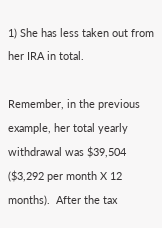1) She has less taken out from her IRA in total.

Remember, in the previous example, her total yearly withdrawal was $39,504 ($3,292 per month X 12 months).  After the tax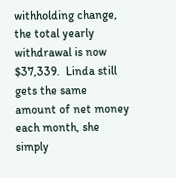withholding change, the total yearly withdrawal is now $37,339.  Linda still gets the same amount of net money each month, she simply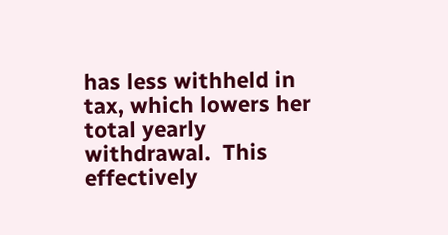has less withheld in tax, which lowers her total yearly withdrawal.  This effectively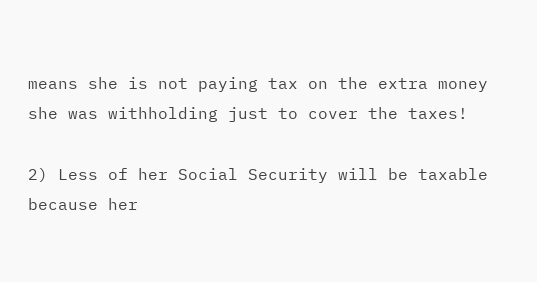means she is not paying tax on the extra money she was withholding just to cover the taxes!

2) Less of her Social Security will be taxable because her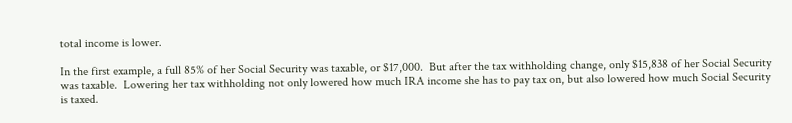total income is lower.

In the first example, a full 85% of her Social Security was taxable, or $17,000.  But after the tax withholding change, only $15,838 of her Social Security was taxable.  Lowering her tax withholding not only lowered how much IRA income she has to pay tax on, but also lowered how much Social Security is taxed.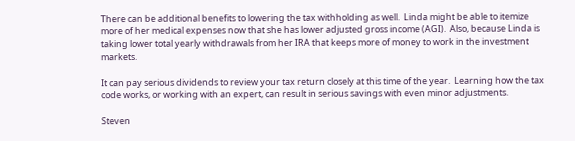There can be additional benefits to lowering the tax withholding as well.  Linda might be able to itemize more of her medical expenses now that she has lower adjusted gross income (AGI).  Also, because Linda is taking lower total yearly withdrawals from her IRA that keeps more of money to work in the investment markets.

It can pay serious dividends to review your tax return closely at this time of the year.  Learning how the tax code works, or working with an expert, can result in serious savings with even minor adjustments.

Steven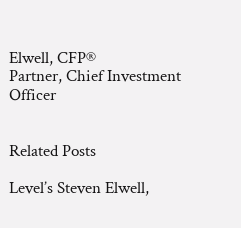Elwell, CFP®
Partner, Chief Investment Officer


Related Posts

Level’s Steven Elwell,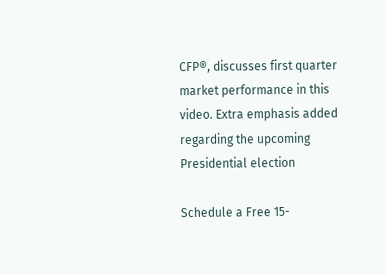CFP®, discusses first quarter market performance in this video. Extra emphasis added regarding the upcoming Presidential election

Schedule a Free 15-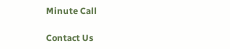Minute Call

Contact Us